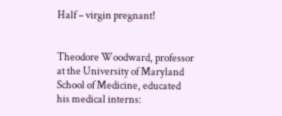Half – virgin pregnant!


Theodore Woodward, professor at the University of Maryland School of Medicine, educated his medical interns: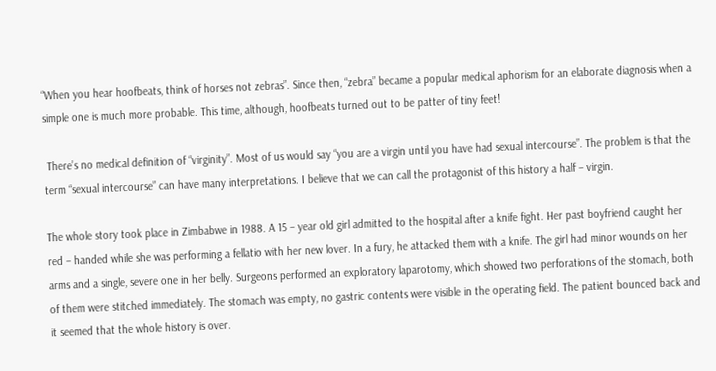“When you hear hoofbeats, think of horses not zebras”. Since then, “zebra” became a popular medical aphorism for an elaborate diagnosis when a simple one is much more probable. This time, although, hoofbeats turned out to be patter of tiny feet!

 There’s no medical definition of “virginity”. Most of us would say “you are a virgin until you have had sexual intercourse”. The problem is that the term “sexual intercourse” can have many interpretations. I believe that we can call the protagonist of this history a half – virgin.

The whole story took place in Zimbabwe in 1988. A 15 – year old girl admitted to the hospital after a knife fight. Her past boyfriend caught her red – handed while she was performing a fellatio with her new lover. In a fury, he attacked them with a knife. The girl had minor wounds on her arms and a single, severe one in her belly. Surgeons performed an exploratory laparotomy, which showed two perforations of the stomach, both of them were stitched immediately. The stomach was empty, no gastric contents were visible in the operating field. The patient bounced back and it seemed that the whole history is over.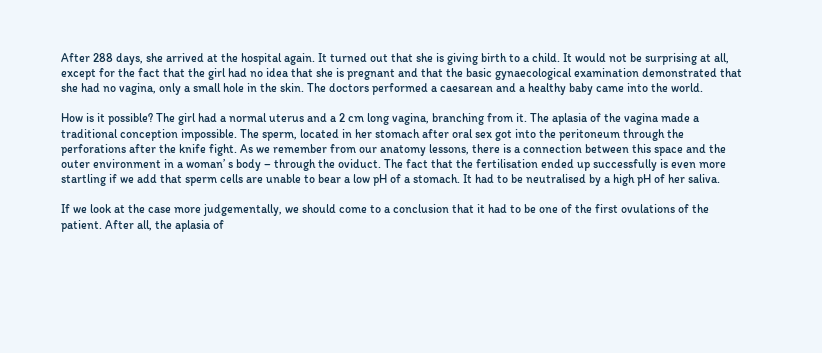After 288 days, she arrived at the hospital again. It turned out that she is giving birth to a child. It would not be surprising at all, except for the fact that the girl had no idea that she is pregnant and that the basic gynaecological examination demonstrated that she had no vagina, only a small hole in the skin. The doctors performed a caesarean and a healthy baby came into the world.

How is it possible? The girl had a normal uterus and a 2 cm long vagina, branching from it. The aplasia of the vagina made a traditional conception impossible. The sperm, located in her stomach after oral sex got into the peritoneum through the perforations after the knife fight. As we remember from our anatomy lessons, there is a connection between this space and the outer environment in a woman’ s body – through the oviduct. The fact that the fertilisation ended up successfully is even more startling if we add that sperm cells are unable to bear a low pH of a stomach. It had to be neutralised by a high pH of her saliva.

If we look at the case more judgementally, we should come to a conclusion that it had to be one of the first ovulations of the patient. After all, the aplasia of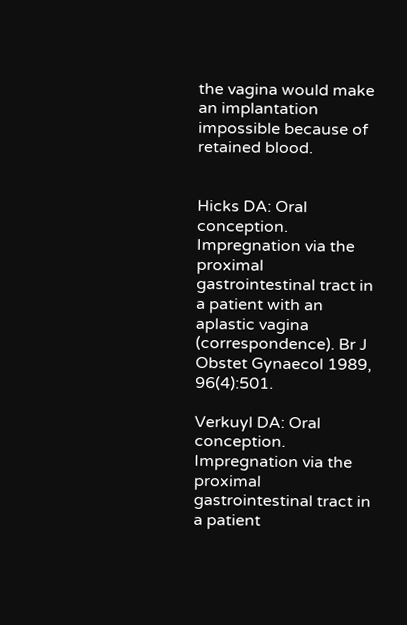the vagina would make an implantation impossible because of retained blood.


Hicks DA: Oral conception. Impregnation via the proximal gastrointestinal tract in a patient with an aplastic vagina (correspondence). Br J Obstet Gynaecol 1989, 96(4):501.

Verkuyl DA: Oral conception. Impregnation via the proximal gastrointestinal tract in a patient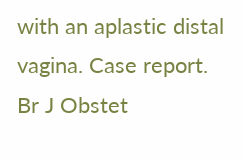with an aplastic distal vagina. Case report. Br J Obstet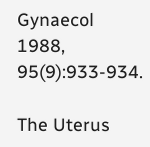Gynaecol 1988, 95(9):933-934.

The Uterus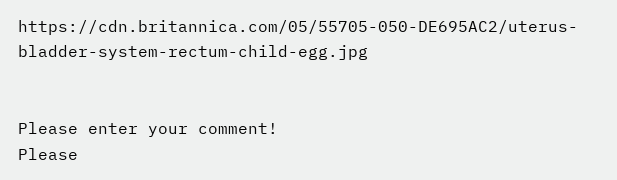https://cdn.britannica.com/05/55705-050-DE695AC2/uterus-bladder-system-rectum-child-egg.jpg


Please enter your comment!
Please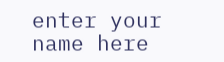enter your name here